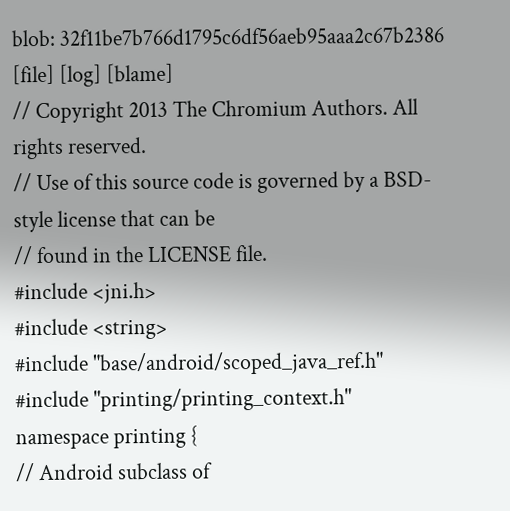blob: 32f11be7b766d1795c6df56aeb95aaa2c67b2386 [file] [log] [blame]
// Copyright 2013 The Chromium Authors. All rights reserved.
// Use of this source code is governed by a BSD-style license that can be
// found in the LICENSE file.
#include <jni.h>
#include <string>
#include "base/android/scoped_java_ref.h"
#include "printing/printing_context.h"
namespace printing {
// Android subclass of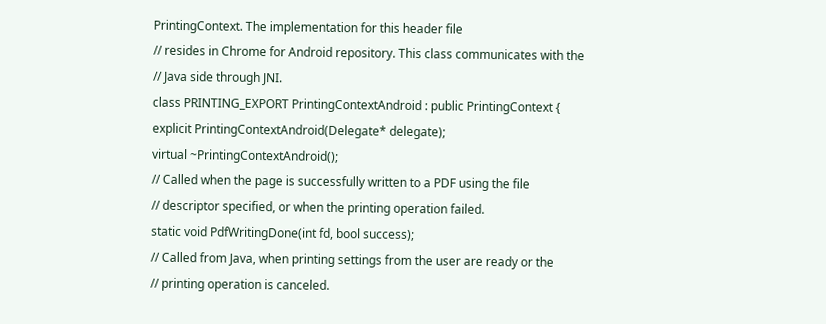PrintingContext. The implementation for this header file
// resides in Chrome for Android repository. This class communicates with the
// Java side through JNI.
class PRINTING_EXPORT PrintingContextAndroid : public PrintingContext {
explicit PrintingContextAndroid(Delegate* delegate);
virtual ~PrintingContextAndroid();
// Called when the page is successfully written to a PDF using the file
// descriptor specified, or when the printing operation failed.
static void PdfWritingDone(int fd, bool success);
// Called from Java, when printing settings from the user are ready or the
// printing operation is canceled.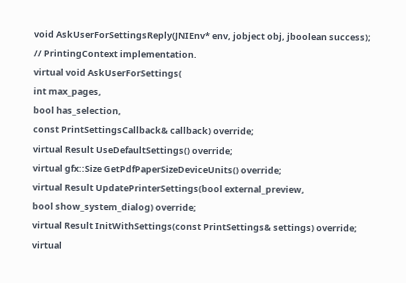void AskUserForSettingsReply(JNIEnv* env, jobject obj, jboolean success);
// PrintingContext implementation.
virtual void AskUserForSettings(
int max_pages,
bool has_selection,
const PrintSettingsCallback& callback) override;
virtual Result UseDefaultSettings() override;
virtual gfx::Size GetPdfPaperSizeDeviceUnits() override;
virtual Result UpdatePrinterSettings(bool external_preview,
bool show_system_dialog) override;
virtual Result InitWithSettings(const PrintSettings& settings) override;
virtual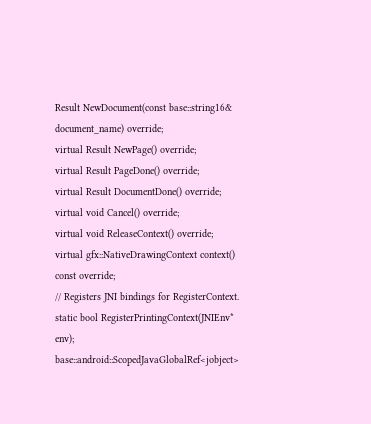Result NewDocument(const base::string16& document_name) override;
virtual Result NewPage() override;
virtual Result PageDone() override;
virtual Result DocumentDone() override;
virtual void Cancel() override;
virtual void ReleaseContext() override;
virtual gfx::NativeDrawingContext context() const override;
// Registers JNI bindings for RegisterContext.
static bool RegisterPrintingContext(JNIEnv* env);
base::android::ScopedJavaGlobalRef<jobject>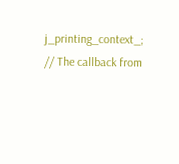j_printing_context_;
// The callback from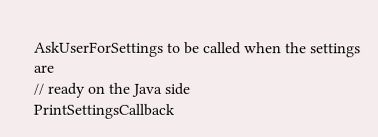AskUserForSettings to be called when the settings are
// ready on the Java side
PrintSettingsCallback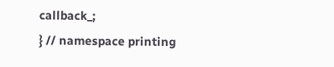callback_;
} // namespace printing